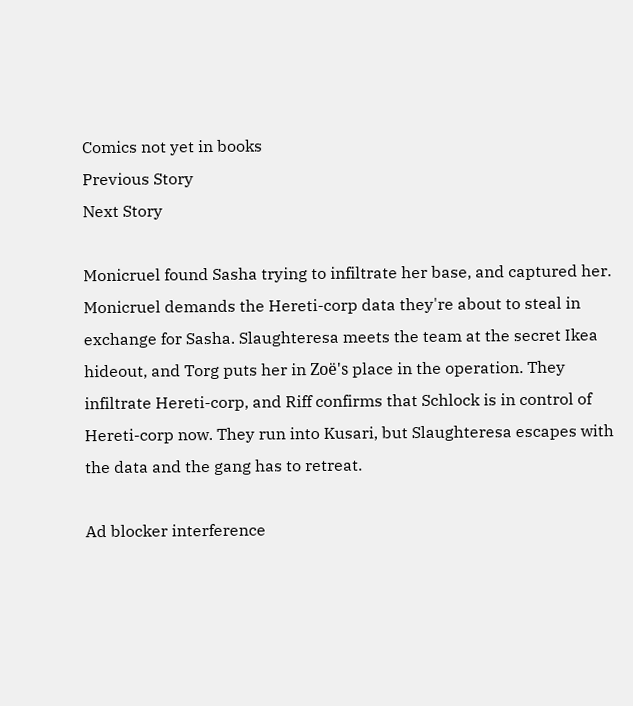Comics not yet in books
Previous Story
Next Story

Monicruel found Sasha trying to infiltrate her base, and captured her. Monicruel demands the Hereti-corp data they're about to steal in exchange for Sasha. Slaughteresa meets the team at the secret Ikea hideout, and Torg puts her in Zoë's place in the operation. They infiltrate Hereti-corp, and Riff confirms that Schlock is in control of Hereti-corp now. They run into Kusari, but Slaughteresa escapes with the data and the gang has to retreat.

Ad blocker interference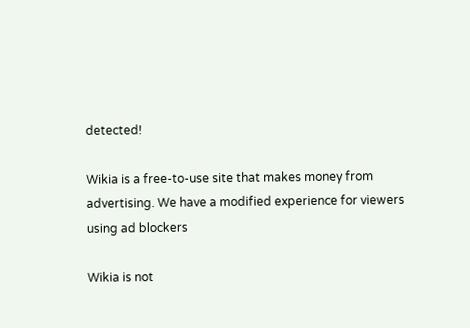detected!

Wikia is a free-to-use site that makes money from advertising. We have a modified experience for viewers using ad blockers

Wikia is not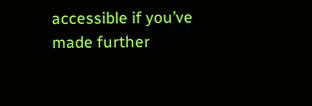accessible if you’ve made further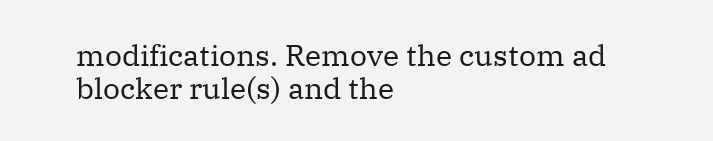modifications. Remove the custom ad blocker rule(s) and the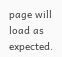page will load as expected.